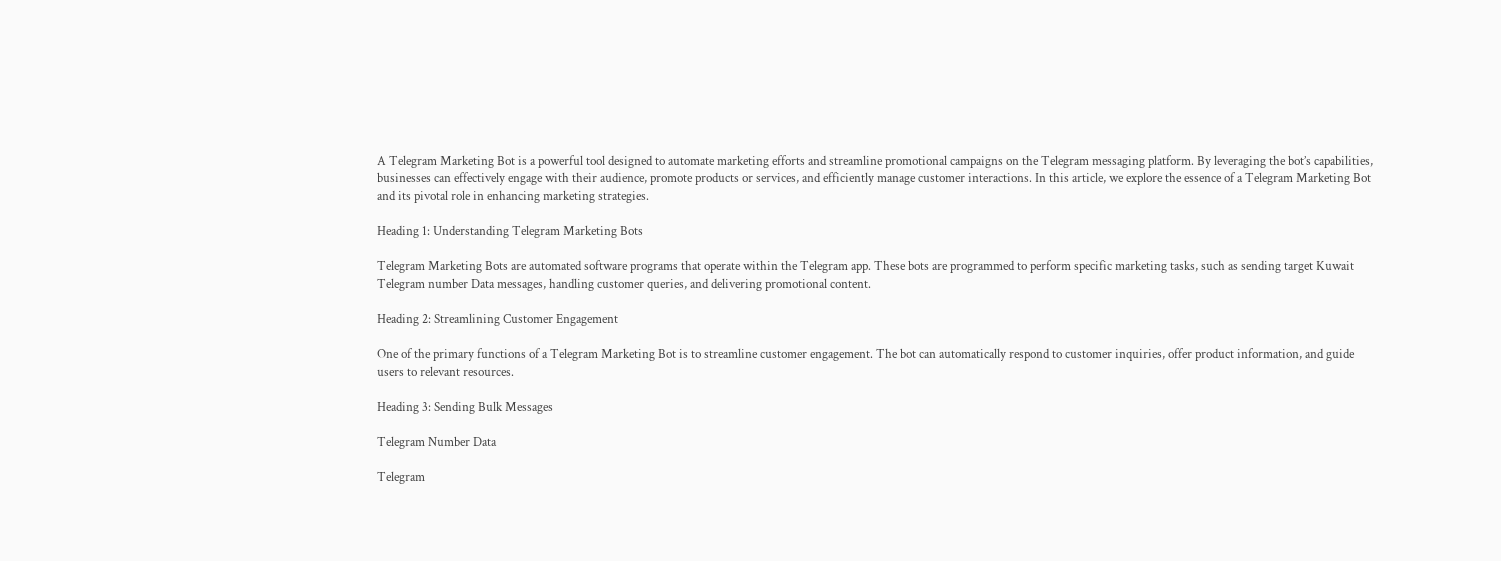A Telegram Marketing Bot is a powerful tool designed to automate marketing efforts and streamline promotional campaigns on the Telegram messaging platform. By leveraging the bot’s capabilities, businesses can effectively engage with their audience, promote products or services, and efficiently manage customer interactions. In this article, we explore the essence of a Telegram Marketing Bot and its pivotal role in enhancing marketing strategies.

Heading 1: Understanding Telegram Marketing Bots

Telegram Marketing Bots are automated software programs that operate within the Telegram app. These bots are programmed to perform specific marketing tasks, such as sending target Kuwait Telegram number Data messages, handling customer queries, and delivering promotional content.

Heading 2: Streamlining Customer Engagement

One of the primary functions of a Telegram Marketing Bot is to streamline customer engagement. The bot can automatically respond to customer inquiries, offer product information, and guide users to relevant resources.

Heading 3: Sending Bulk Messages

Telegram Number Data

Telegram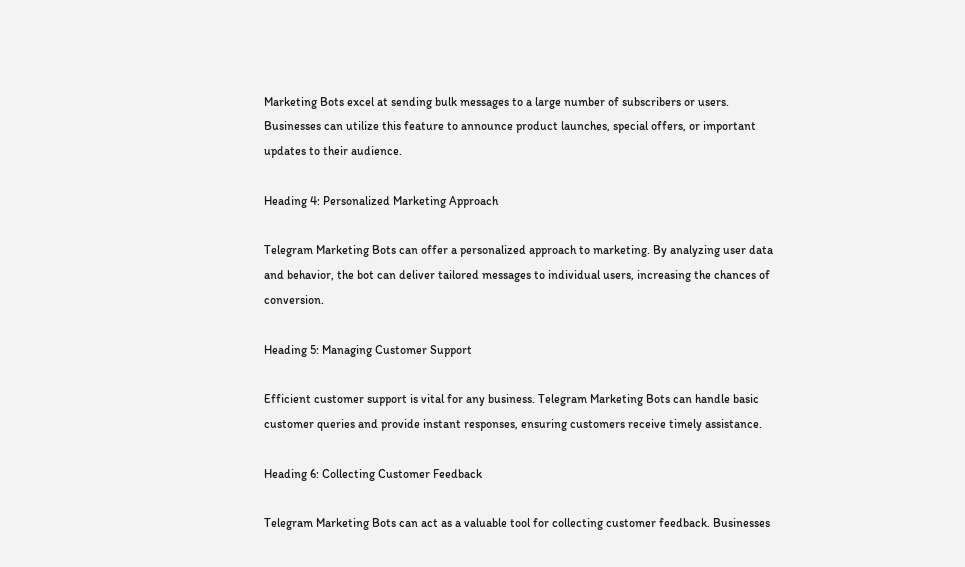Marketing Bots excel at sending bulk messages to a large number of subscribers or users. Businesses can utilize this feature to announce product launches, special offers, or important updates to their audience.

Heading 4: Personalized Marketing Approach

Telegram Marketing Bots can offer a personalized approach to marketing. By analyzing user data and behavior, the bot can deliver tailored messages to individual users, increasing the chances of conversion.

Heading 5: Managing Customer Support

Efficient customer support is vital for any business. Telegram Marketing Bots can handle basic customer queries and provide instant responses, ensuring customers receive timely assistance.

Heading 6: Collecting Customer Feedback

Telegram Marketing Bots can act as a valuable tool for collecting customer feedback. Businesses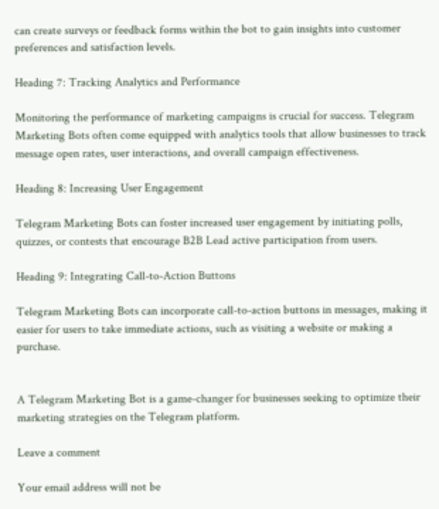can create surveys or feedback forms within the bot to gain insights into customer preferences and satisfaction levels.

Heading 7: Tracking Analytics and Performance

Monitoring the performance of marketing campaigns is crucial for success. Telegram Marketing Bots often come equipped with analytics tools that allow businesses to track message open rates, user interactions, and overall campaign effectiveness.

Heading 8: Increasing User Engagement

Telegram Marketing Bots can foster increased user engagement by initiating polls, quizzes, or contests that encourage B2B Lead active participation from users.

Heading 9: Integrating Call-to-Action Buttons

Telegram Marketing Bots can incorporate call-to-action buttons in messages, making it easier for users to take immediate actions, such as visiting a website or making a purchase.


A Telegram Marketing Bot is a game-changer for businesses seeking to optimize their marketing strategies on the Telegram platform.

Leave a comment

Your email address will not be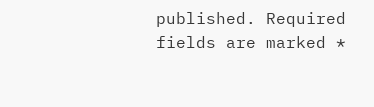published. Required fields are marked *